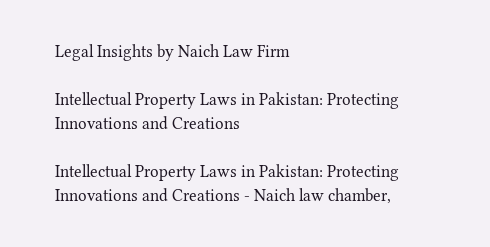Legal Insights by Naich Law Firm

Intellectual Property Laws in Pakistan: Protecting Innovations and Creations

Intellectual Property Laws in Pakistan: Protecting Innovations and Creations - Naich law chamber,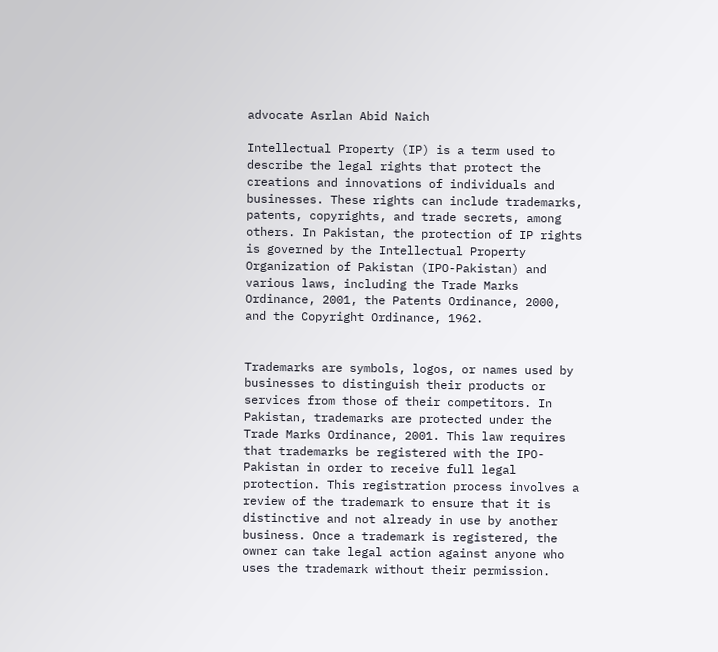advocate Asrlan Abid Naich

Intellectual Property (IP) is a term used to describe the legal rights that protect the creations and innovations of individuals and businesses. These rights can include trademarks, patents, copyrights, and trade secrets, among others. In Pakistan, the protection of IP rights is governed by the Intellectual Property Organization of Pakistan (IPO-Pakistan) and various laws, including the Trade Marks Ordinance, 2001, the Patents Ordinance, 2000, and the Copyright Ordinance, 1962.


Trademarks are symbols, logos, or names used by businesses to distinguish their products or services from those of their competitors. In Pakistan, trademarks are protected under the Trade Marks Ordinance, 2001. This law requires that trademarks be registered with the IPO-Pakistan in order to receive full legal protection. This registration process involves a review of the trademark to ensure that it is distinctive and not already in use by another business. Once a trademark is registered, the owner can take legal action against anyone who uses the trademark without their permission.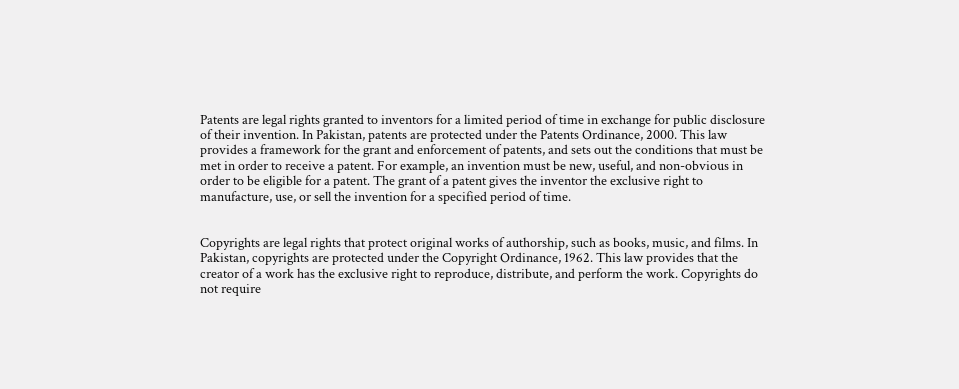Patents are legal rights granted to inventors for a limited period of time in exchange for public disclosure of their invention. In Pakistan, patents are protected under the Patents Ordinance, 2000. This law provides a framework for the grant and enforcement of patents, and sets out the conditions that must be met in order to receive a patent. For example, an invention must be new, useful, and non-obvious in order to be eligible for a patent. The grant of a patent gives the inventor the exclusive right to manufacture, use, or sell the invention for a specified period of time.


Copyrights are legal rights that protect original works of authorship, such as books, music, and films. In Pakistan, copyrights are protected under the Copyright Ordinance, 1962. This law provides that the creator of a work has the exclusive right to reproduce, distribute, and perform the work. Copyrights do not require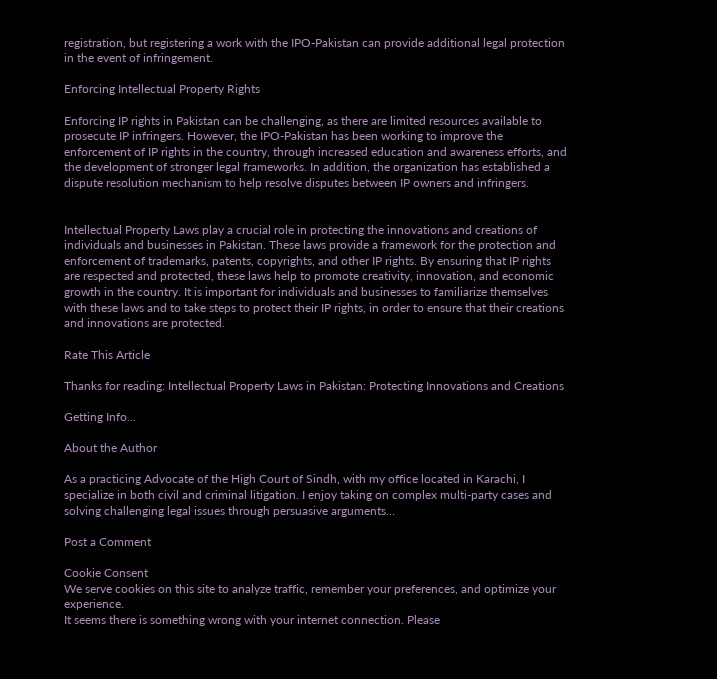registration, but registering a work with the IPO-Pakistan can provide additional legal protection in the event of infringement.

Enforcing Intellectual Property Rights

Enforcing IP rights in Pakistan can be challenging, as there are limited resources available to prosecute IP infringers. However, the IPO-Pakistan has been working to improve the enforcement of IP rights in the country, through increased education and awareness efforts, and the development of stronger legal frameworks. In addition, the organization has established a dispute resolution mechanism to help resolve disputes between IP owners and infringers.


Intellectual Property Laws play a crucial role in protecting the innovations and creations of individuals and businesses in Pakistan. These laws provide a framework for the protection and enforcement of trademarks, patents, copyrights, and other IP rights. By ensuring that IP rights are respected and protected, these laws help to promote creativity, innovation, and economic growth in the country. It is important for individuals and businesses to familiarize themselves with these laws and to take steps to protect their IP rights, in order to ensure that their creations and innovations are protected.

Rate This Article

Thanks for reading: Intellectual Property Laws in Pakistan: Protecting Innovations and Creations

Getting Info...

About the Author

As a practicing Advocate of the High Court of Sindh, with my office located in Karachi, I specialize in both civil and criminal litigation. I enjoy taking on complex multi-party cases and solving challenging legal issues through persuasive arguments…

Post a Comment

Cookie Consent
We serve cookies on this site to analyze traffic, remember your preferences, and optimize your experience.
It seems there is something wrong with your internet connection. Please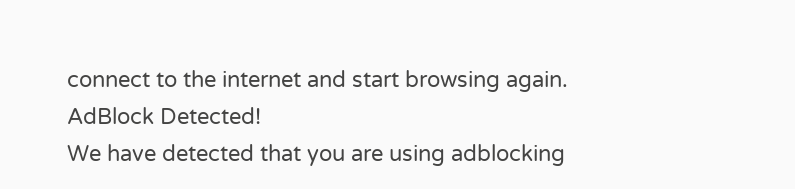connect to the internet and start browsing again.
AdBlock Detected!
We have detected that you are using adblocking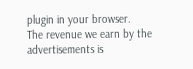plugin in your browser.
The revenue we earn by the advertisements is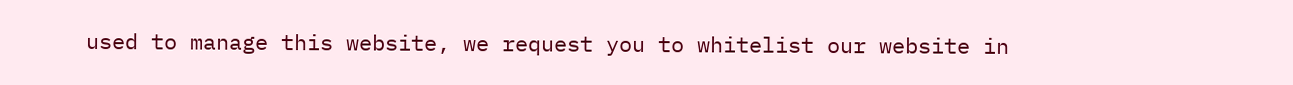used to manage this website, we request you to whitelist our website in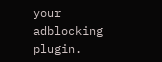your adblocking plugin.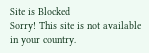Site is Blocked
Sorry! This site is not available in your country.